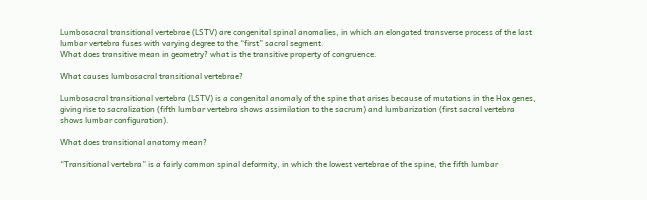Lumbosacral transitional vertebrae (LSTV) are congenital spinal anomalies, in which an elongated transverse process of the last lumbar vertebra fuses with varying degree to the “first” sacral segment.
What does transitive mean in geometry? what is the transitive property of congruence.

What causes lumbosacral transitional vertebrae?

Lumbosacral transitional vertebra (LSTV) is a congenital anomaly of the spine that arises because of mutations in the Hox genes, giving rise to sacralization (fifth lumbar vertebra shows assimilation to the sacrum) and lumbarization (first sacral vertebra shows lumbar configuration).

What does transitional anatomy mean?

“Transitional vertebra” is a fairly common spinal deformity, in which the lowest vertebrae of the spine, the fifth lumbar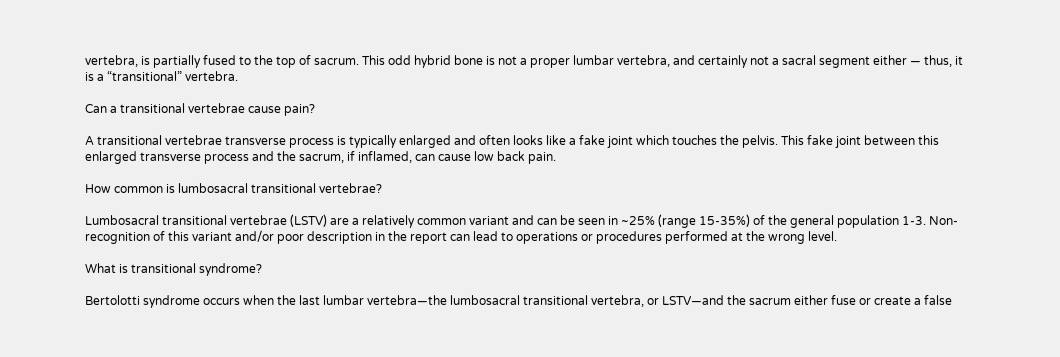vertebra, is partially fused to the top of sacrum. This odd hybrid bone is not a proper lumbar vertebra, and certainly not a sacral segment either — thus, it is a “transitional” vertebra.

Can a transitional vertebrae cause pain?

A transitional vertebrae transverse process is typically enlarged and often looks like a fake joint which touches the pelvis. This fake joint between this enlarged transverse process and the sacrum, if inflamed, can cause low back pain.

How common is lumbosacral transitional vertebrae?

Lumbosacral transitional vertebrae (LSTV) are a relatively common variant and can be seen in ~25% (range 15-35%) of the general population 1-3. Non-recognition of this variant and/or poor description in the report can lead to operations or procedures performed at the wrong level.

What is transitional syndrome?

Bertolotti syndrome occurs when the last lumbar vertebra—the lumbosacral transitional vertebra, or LSTV—and the sacrum either fuse or create a false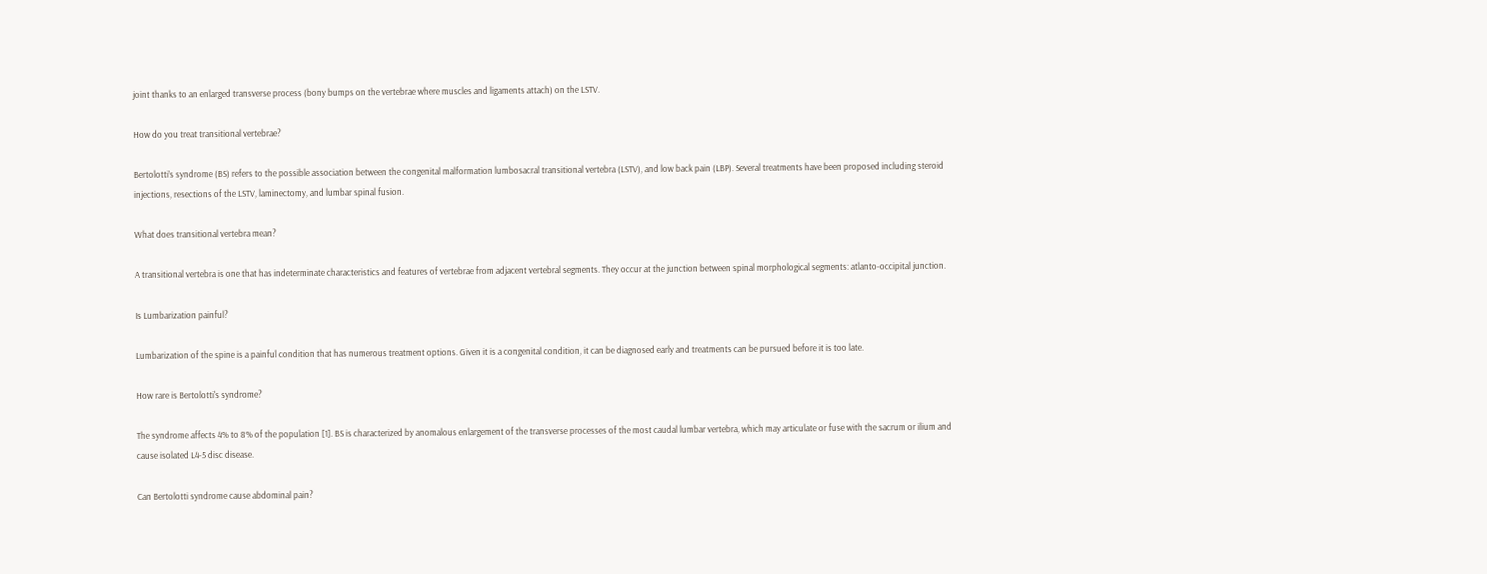joint thanks to an enlarged transverse process (bony bumps on the vertebrae where muscles and ligaments attach) on the LSTV.

How do you treat transitional vertebrae?

Bertolotti’s syndrome (BS) refers to the possible association between the congenital malformation lumbosacral transitional vertebra (LSTV), and low back pain (LBP). Several treatments have been proposed including steroid injections, resections of the LSTV, laminectomy, and lumbar spinal fusion.

What does transitional vertebra mean?

A transitional vertebra is one that has indeterminate characteristics and features of vertebrae from adjacent vertebral segments. They occur at the junction between spinal morphological segments: atlanto-occipital junction.

Is Lumbarization painful?

Lumbarization of the spine is a painful condition that has numerous treatment options. Given it is a congenital condition, it can be diagnosed early and treatments can be pursued before it is too late.

How rare is Bertolotti's syndrome?

The syndrome affects 4% to 8% of the population [1]. BS is characterized by anomalous enlargement of the transverse processes of the most caudal lumbar vertebra, which may articulate or fuse with the sacrum or ilium and cause isolated L4-5 disc disease.

Can Bertolotti syndrome cause abdominal pain?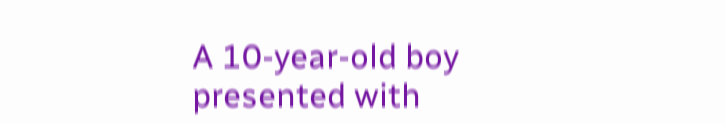A 10-year-old boy presented with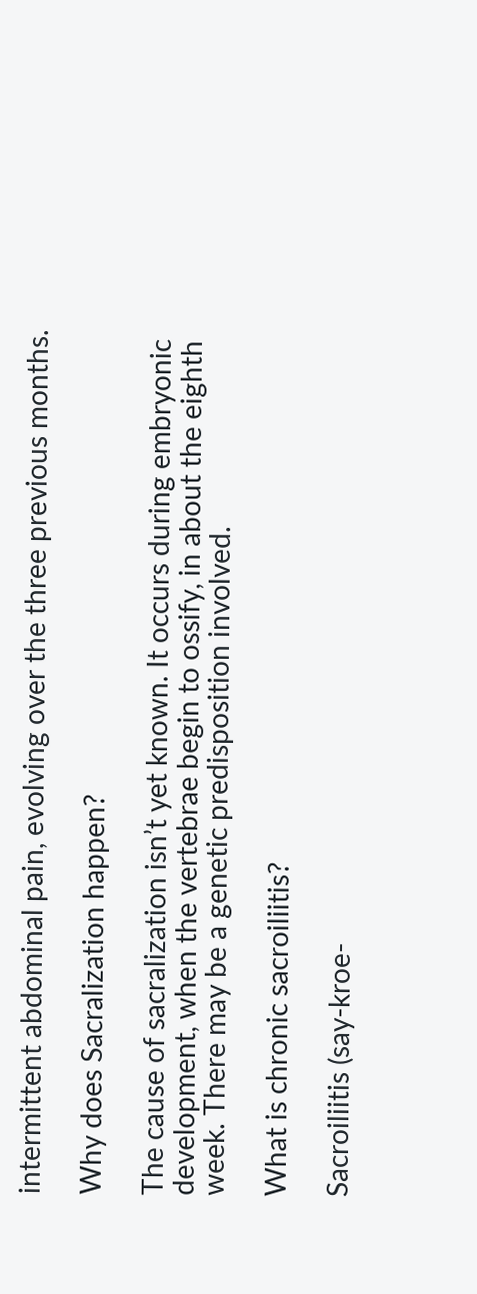intermittent abdominal pain, evolving over the three previous months.

Why does Sacralization happen?

The cause of sacralization isn’t yet known. It occurs during embryonic development, when the vertebrae begin to ossify, in about the eighth week. There may be a genetic predisposition involved.

What is chronic sacroiliitis?

Sacroiliitis (say-kroe-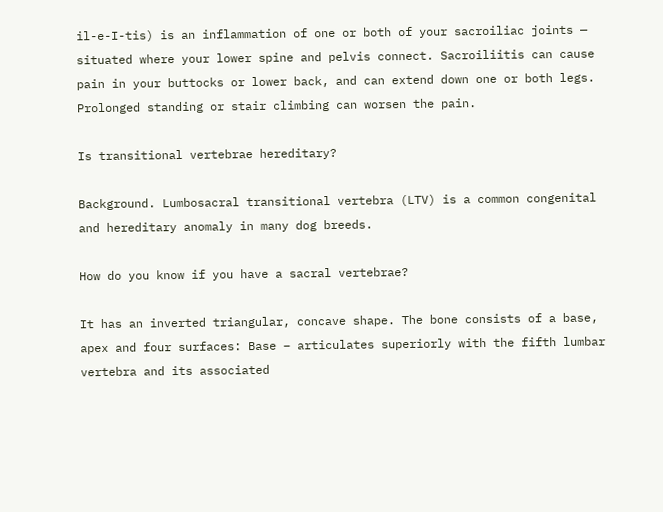il-e-I-tis) is an inflammation of one or both of your sacroiliac joints — situated where your lower spine and pelvis connect. Sacroiliitis can cause pain in your buttocks or lower back, and can extend down one or both legs. Prolonged standing or stair climbing can worsen the pain.

Is transitional vertebrae hereditary?

Background. Lumbosacral transitional vertebra (LTV) is a common congenital and hereditary anomaly in many dog breeds.

How do you know if you have a sacral vertebrae?

It has an inverted triangular, concave shape. The bone consists of a base, apex and four surfaces: Base – articulates superiorly with the fifth lumbar vertebra and its associated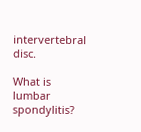intervertebral disc.

What is lumbar spondylitis?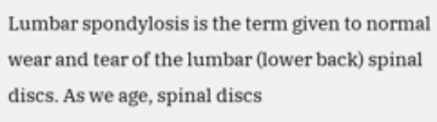Lumbar spondylosis is the term given to normal wear and tear of the lumbar (lower back) spinal discs. As we age, spinal discs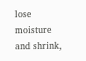lose moisture and shrink,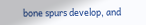bone spurs develop, and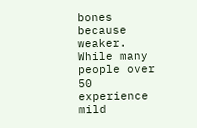bones because weaker. While many people over 50 experience mild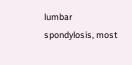lumbar spondylosis, most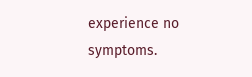experience no symptoms.